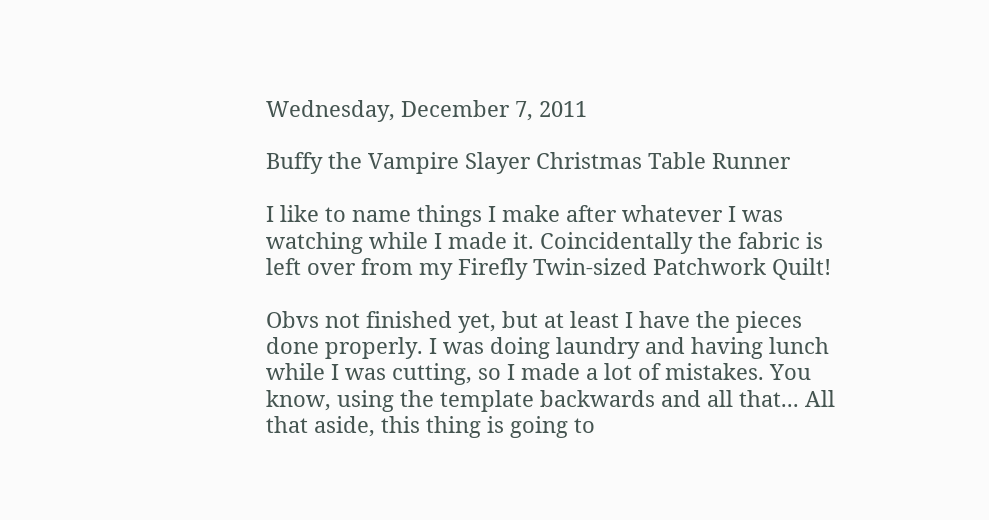Wednesday, December 7, 2011

Buffy the Vampire Slayer Christmas Table Runner

I like to name things I make after whatever I was watching while I made it. Coincidentally the fabric is left over from my Firefly Twin-sized Patchwork Quilt!

Obvs not finished yet, but at least I have the pieces done properly. I was doing laundry and having lunch while I was cutting, so I made a lot of mistakes. You know, using the template backwards and all that... All that aside, this thing is going to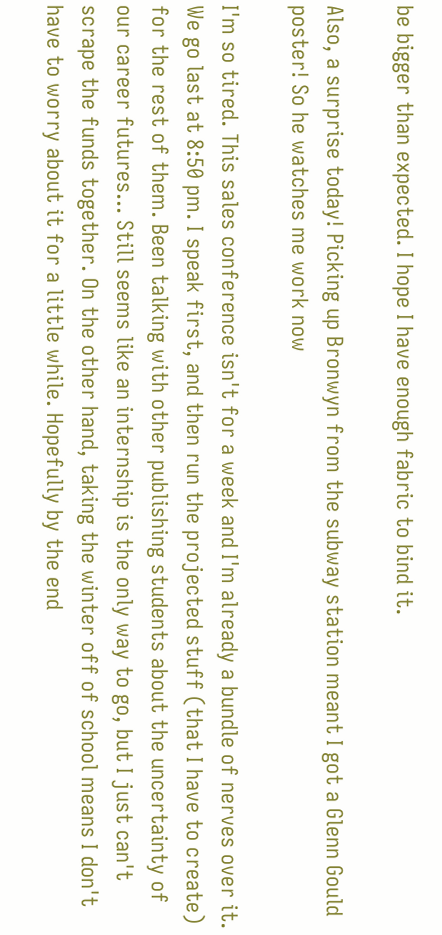be bigger than expected. I hope I have enough fabric to bind it.

Also, a surprise today! Picking up Bronwyn from the subway station meant I got a Glenn Gould poster! So he watches me work now

I'm so tired. This sales conference isn't for a week and I'm already a bundle of nerves over it. We go last at 8:50 pm. I speak first, and then run the projected stuff (that I have to create) for the rest of them. Been talking with other publishing students about the uncertainty of our career futures... Still seems like an internship is the only way to go, but I just can't scrape the funds together. On the other hand, taking the winter off of school means I don't have to worry about it for a little while. Hopefully by the end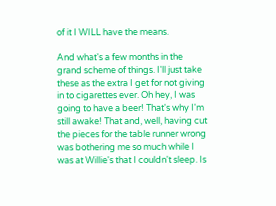of it I WILL have the means.

And what's a few months in the grand scheme of things. I'll just take these as the extra I get for not giving in to cigarettes ever. Oh hey, I was going to have a beer! That's why I'm still awake! That and, well, having cut the pieces for the table runner wrong was bothering me so much while I was at Willie's that I couldn't sleep. Is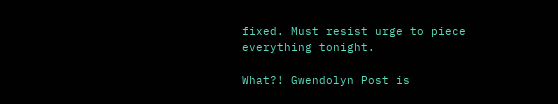fixed. Must resist urge to piece everything tonight.

What?! Gwendolyn Post is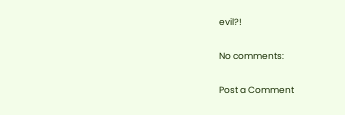evil?!

No comments:

Post a Comment